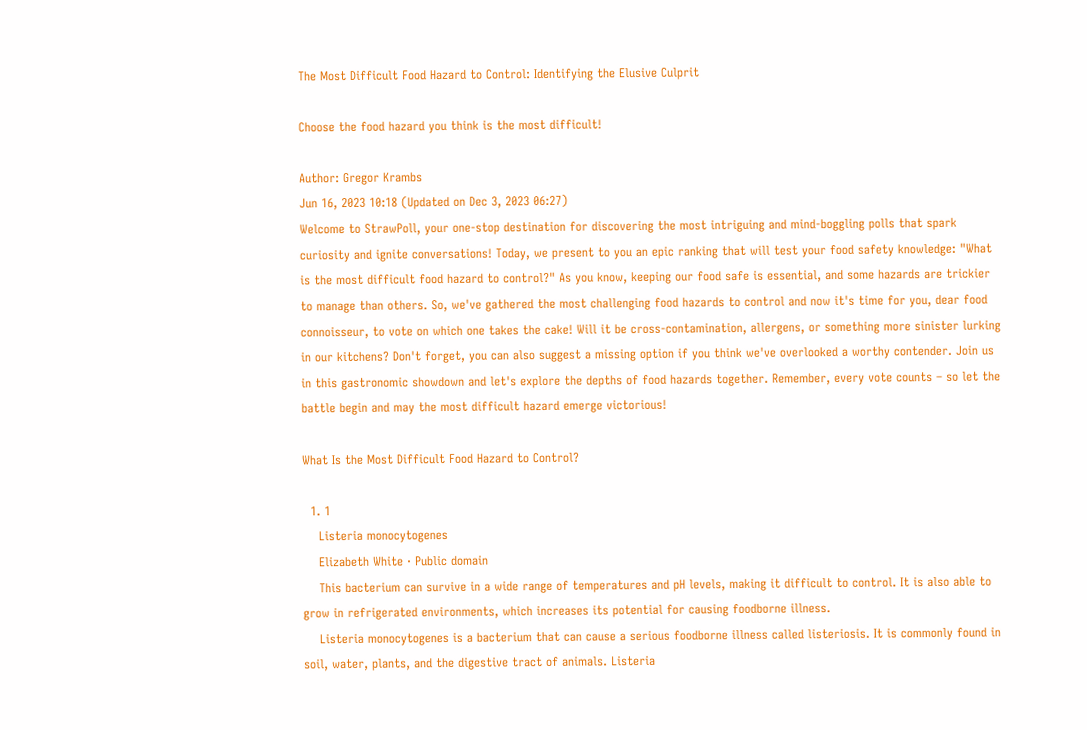The Most Difficult Food Hazard to Control: Identifying the Elusive Culprit

Choose the food hazard you think is the most difficult!

Author: Gregor Krambs
Jun 16, 2023 10:18 (Updated on Dec 3, 2023 06:27)
Welcome to StrawPoll, your one-stop destination for discovering the most intriguing and mind-boggling polls that spark curiosity and ignite conversations! Today, we present to you an epic ranking that will test your food safety knowledge: "What is the most difficult food hazard to control?" As you know, keeping our food safe is essential, and some hazards are trickier to manage than others. So, we've gathered the most challenging food hazards to control and now it's time for you, dear food connoisseur, to vote on which one takes the cake! Will it be cross-contamination, allergens, or something more sinister lurking in our kitchens? Don't forget, you can also suggest a missing option if you think we've overlooked a worthy contender. Join us in this gastronomic showdown and let's explore the depths of food hazards together. Remember, every vote counts – so let the battle begin and may the most difficult hazard emerge victorious!

What Is the Most Difficult Food Hazard to Control?

  1. 1
    Listeria monocytogenes
    Elizabeth White · Public domain
    This bacterium can survive in a wide range of temperatures and pH levels, making it difficult to control. It is also able to grow in refrigerated environments, which increases its potential for causing foodborne illness.
    Listeria monocytogenes is a bacterium that can cause a serious foodborne illness called listeriosis. It is commonly found in soil, water, plants, and the digestive tract of animals. Listeria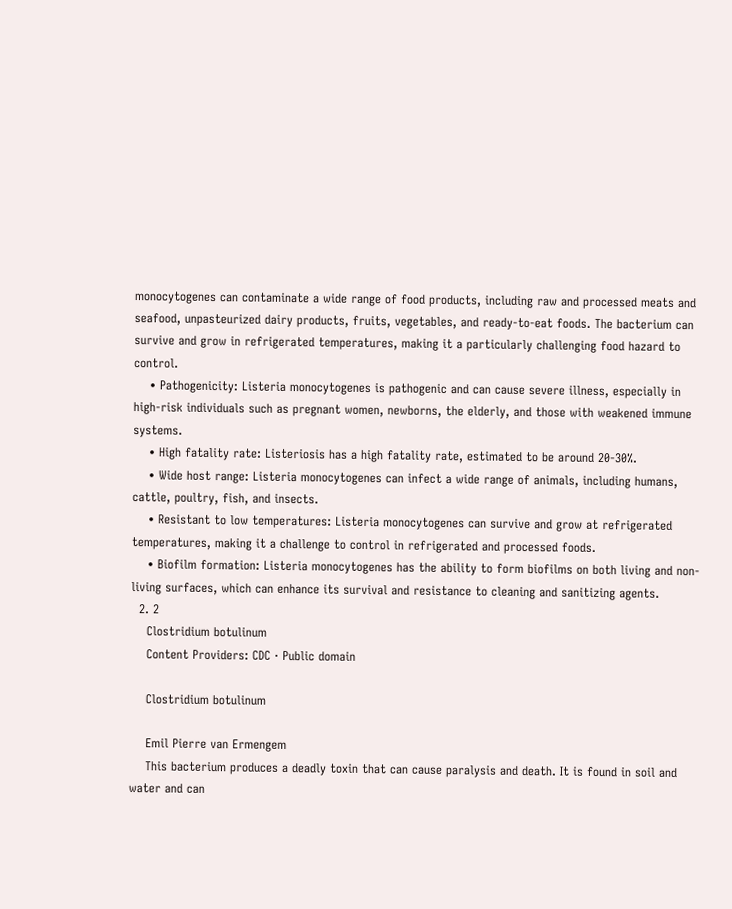monocytogenes can contaminate a wide range of food products, including raw and processed meats and seafood, unpasteurized dairy products, fruits, vegetables, and ready-to-eat foods. The bacterium can survive and grow in refrigerated temperatures, making it a particularly challenging food hazard to control.
    • Pathogenicity: Listeria monocytogenes is pathogenic and can cause severe illness, especially in high-risk individuals such as pregnant women, newborns, the elderly, and those with weakened immune systems.
    • High fatality rate: Listeriosis has a high fatality rate, estimated to be around 20-30%.
    • Wide host range: Listeria monocytogenes can infect a wide range of animals, including humans, cattle, poultry, fish, and insects.
    • Resistant to low temperatures: Listeria monocytogenes can survive and grow at refrigerated temperatures, making it a challenge to control in refrigerated and processed foods.
    • Biofilm formation: Listeria monocytogenes has the ability to form biofilms on both living and non-living surfaces, which can enhance its survival and resistance to cleaning and sanitizing agents.
  2. 2
    Clostridium botulinum
    Content Providers: CDC · Public domain

    Clostridium botulinum

    Emil Pierre van Ermengem
    This bacterium produces a deadly toxin that can cause paralysis and death. It is found in soil and water and can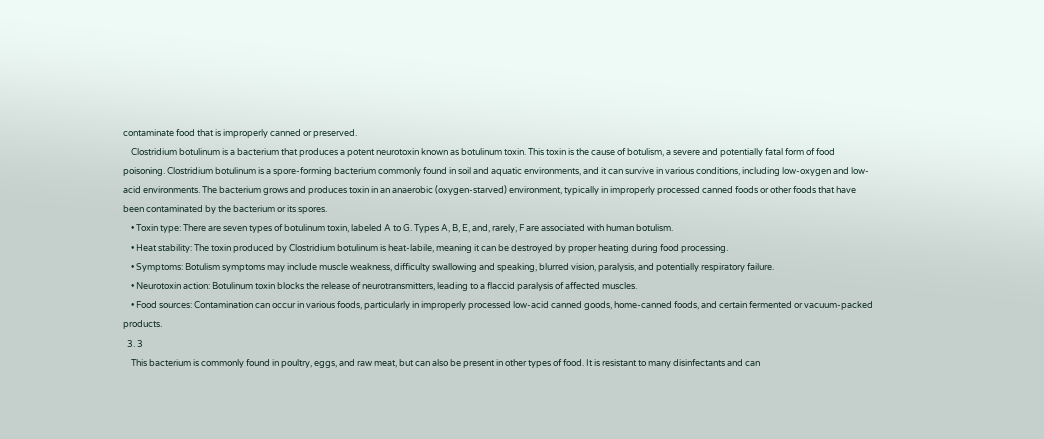contaminate food that is improperly canned or preserved.
    Clostridium botulinum is a bacterium that produces a potent neurotoxin known as botulinum toxin. This toxin is the cause of botulism, a severe and potentially fatal form of food poisoning. Clostridium botulinum is a spore-forming bacterium commonly found in soil and aquatic environments, and it can survive in various conditions, including low-oxygen and low-acid environments. The bacterium grows and produces toxin in an anaerobic (oxygen-starved) environment, typically in improperly processed canned foods or other foods that have been contaminated by the bacterium or its spores.
    • Toxin type: There are seven types of botulinum toxin, labeled A to G. Types A, B, E, and, rarely, F are associated with human botulism.
    • Heat stability: The toxin produced by Clostridium botulinum is heat-labile, meaning it can be destroyed by proper heating during food processing.
    • Symptoms: Botulism symptoms may include muscle weakness, difficulty swallowing and speaking, blurred vision, paralysis, and potentially respiratory failure.
    • Neurotoxin action: Botulinum toxin blocks the release of neurotransmitters, leading to a flaccid paralysis of affected muscles.
    • Food sources: Contamination can occur in various foods, particularly in improperly processed low-acid canned goods, home-canned foods, and certain fermented or vacuum-packed products.
  3. 3
    This bacterium is commonly found in poultry, eggs, and raw meat, but can also be present in other types of food. It is resistant to many disinfectants and can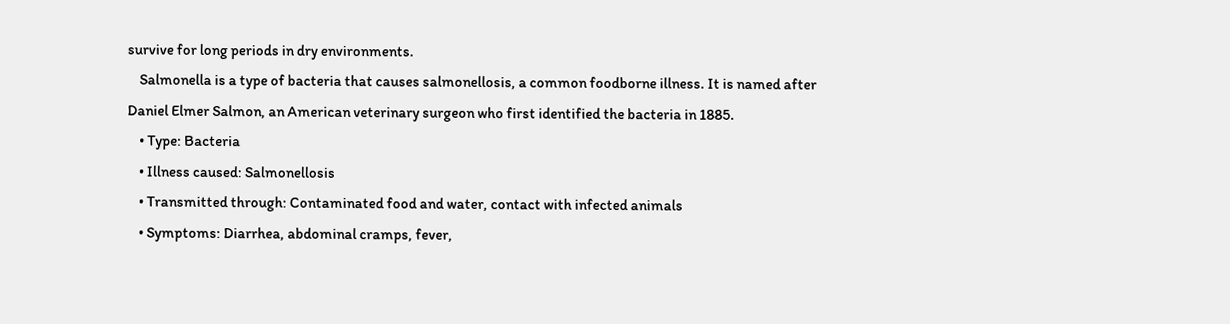survive for long periods in dry environments.
    Salmonella is a type of bacteria that causes salmonellosis, a common foodborne illness. It is named after Daniel Elmer Salmon, an American veterinary surgeon who first identified the bacteria in 1885.
    • Type: Bacteria
    • Illness caused: Salmonellosis
    • Transmitted through: Contaminated food and water, contact with infected animals
    • Symptoms: Diarrhea, abdominal cramps, fever,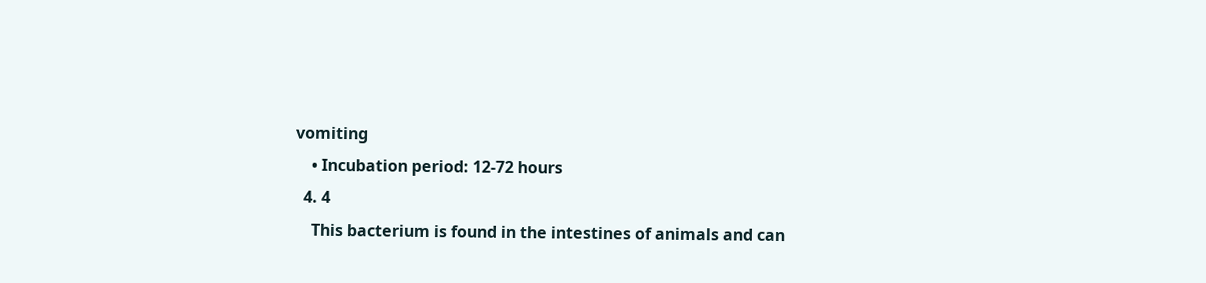vomiting
    • Incubation period: 12-72 hours
  4. 4
    This bacterium is found in the intestines of animals and can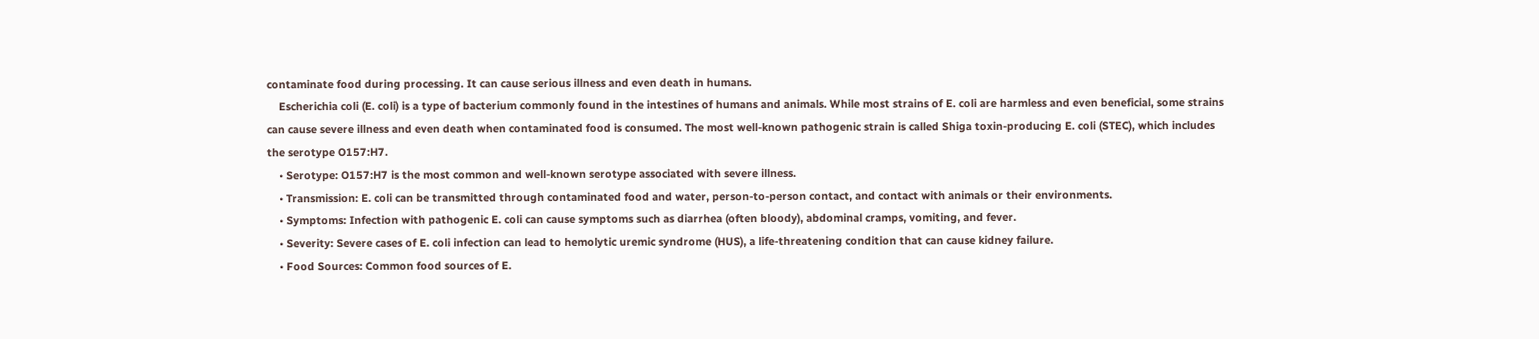contaminate food during processing. It can cause serious illness and even death in humans.
    Escherichia coli (E. coli) is a type of bacterium commonly found in the intestines of humans and animals. While most strains of E. coli are harmless and even beneficial, some strains can cause severe illness and even death when contaminated food is consumed. The most well-known pathogenic strain is called Shiga toxin-producing E. coli (STEC), which includes the serotype O157:H7.
    • Serotype: O157:H7 is the most common and well-known serotype associated with severe illness.
    • Transmission: E. coli can be transmitted through contaminated food and water, person-to-person contact, and contact with animals or their environments.
    • Symptoms: Infection with pathogenic E. coli can cause symptoms such as diarrhea (often bloody), abdominal cramps, vomiting, and fever.
    • Severity: Severe cases of E. coli infection can lead to hemolytic uremic syndrome (HUS), a life-threatening condition that can cause kidney failure.
    • Food Sources: Common food sources of E.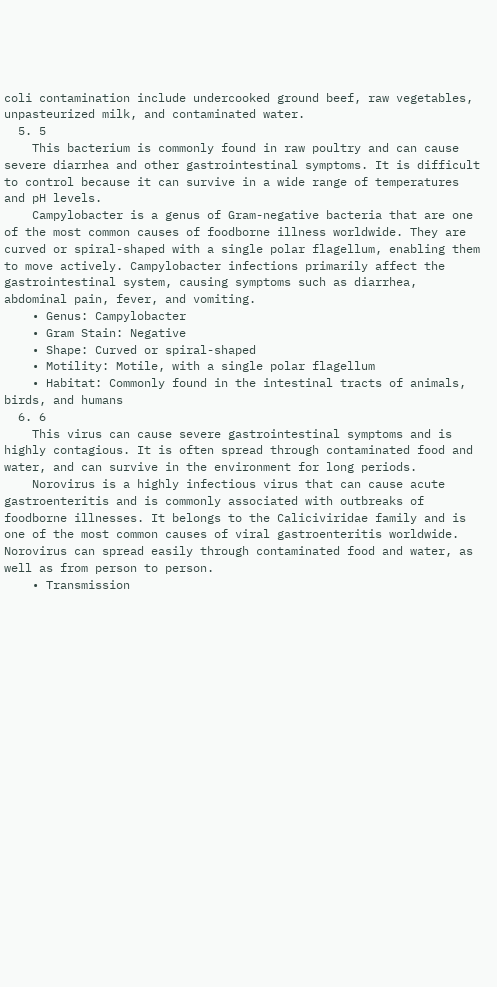coli contamination include undercooked ground beef, raw vegetables, unpasteurized milk, and contaminated water.
  5. 5
    This bacterium is commonly found in raw poultry and can cause severe diarrhea and other gastrointestinal symptoms. It is difficult to control because it can survive in a wide range of temperatures and pH levels.
    Campylobacter is a genus of Gram-negative bacteria that are one of the most common causes of foodborne illness worldwide. They are curved or spiral-shaped with a single polar flagellum, enabling them to move actively. Campylobacter infections primarily affect the gastrointestinal system, causing symptoms such as diarrhea, abdominal pain, fever, and vomiting.
    • Genus: Campylobacter
    • Gram Stain: Negative
    • Shape: Curved or spiral-shaped
    • Motility: Motile, with a single polar flagellum
    • Habitat: Commonly found in the intestinal tracts of animals, birds, and humans
  6. 6
    This virus can cause severe gastrointestinal symptoms and is highly contagious. It is often spread through contaminated food and water, and can survive in the environment for long periods.
    Norovirus is a highly infectious virus that can cause acute gastroenteritis and is commonly associated with outbreaks of foodborne illnesses. It belongs to the Caliciviridae family and is one of the most common causes of viral gastroenteritis worldwide. Norovirus can spread easily through contaminated food and water, as well as from person to person.
    • Transmission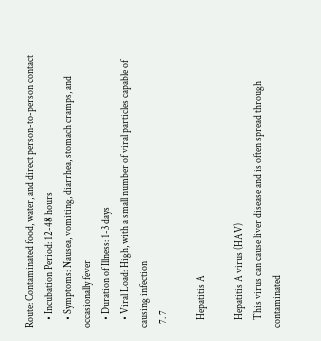Route: Contaminated food, water, and direct person-to-person contact
    • Incubation Period: 12-48 hours
    • Symptoms: Nausea, vomiting, diarrhea, stomach cramps, and occasionally fever
    • Duration of Illness: 1-3 days
    • Viral Load: High, with a small number of viral particles capable of causing infection
  7. 7

    Hepatitis A

    Hepatitis A virus (HAV)
    This virus can cause liver disease and is often spread through contaminated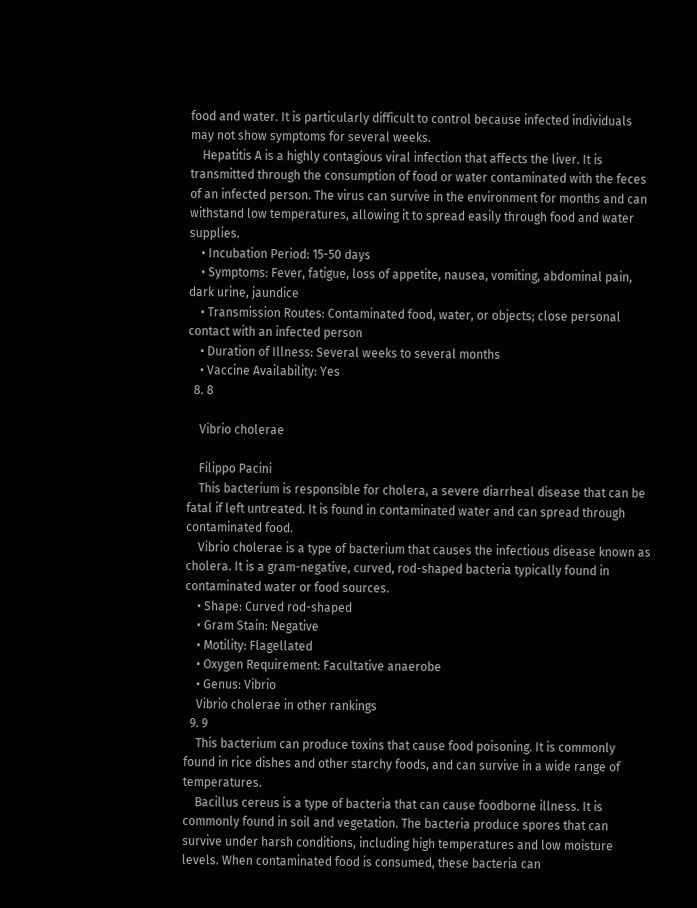food and water. It is particularly difficult to control because infected individuals may not show symptoms for several weeks.
    Hepatitis A is a highly contagious viral infection that affects the liver. It is transmitted through the consumption of food or water contaminated with the feces of an infected person. The virus can survive in the environment for months and can withstand low temperatures, allowing it to spread easily through food and water supplies.
    • Incubation Period: 15-50 days
    • Symptoms: Fever, fatigue, loss of appetite, nausea, vomiting, abdominal pain, dark urine, jaundice
    • Transmission Routes: Contaminated food, water, or objects; close personal contact with an infected person
    • Duration of Illness: Several weeks to several months
    • Vaccine Availability: Yes
  8. 8

    Vibrio cholerae

    Filippo Pacini
    This bacterium is responsible for cholera, a severe diarrheal disease that can be fatal if left untreated. It is found in contaminated water and can spread through contaminated food.
    Vibrio cholerae is a type of bacterium that causes the infectious disease known as cholera. It is a gram-negative, curved, rod-shaped bacteria typically found in contaminated water or food sources.
    • Shape: Curved rod-shaped
    • Gram Stain: Negative
    • Motility: Flagellated
    • Oxygen Requirement: Facultative anaerobe
    • Genus: Vibrio
    Vibrio cholerae in other rankings
  9. 9
    This bacterium can produce toxins that cause food poisoning. It is commonly found in rice dishes and other starchy foods, and can survive in a wide range of temperatures.
    Bacillus cereus is a type of bacteria that can cause foodborne illness. It is commonly found in soil and vegetation. The bacteria produce spores that can survive under harsh conditions, including high temperatures and low moisture levels. When contaminated food is consumed, these bacteria can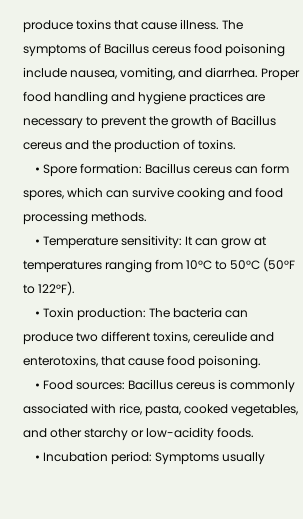produce toxins that cause illness. The symptoms of Bacillus cereus food poisoning include nausea, vomiting, and diarrhea. Proper food handling and hygiene practices are necessary to prevent the growth of Bacillus cereus and the production of toxins.
    • Spore formation: Bacillus cereus can form spores, which can survive cooking and food processing methods.
    • Temperature sensitivity: It can grow at temperatures ranging from 10°C to 50°C (50°F to 122°F).
    • Toxin production: The bacteria can produce two different toxins, cereulide and enterotoxins, that cause food poisoning.
    • Food sources: Bacillus cereus is commonly associated with rice, pasta, cooked vegetables, and other starchy or low-acidity foods.
    • Incubation period: Symptoms usually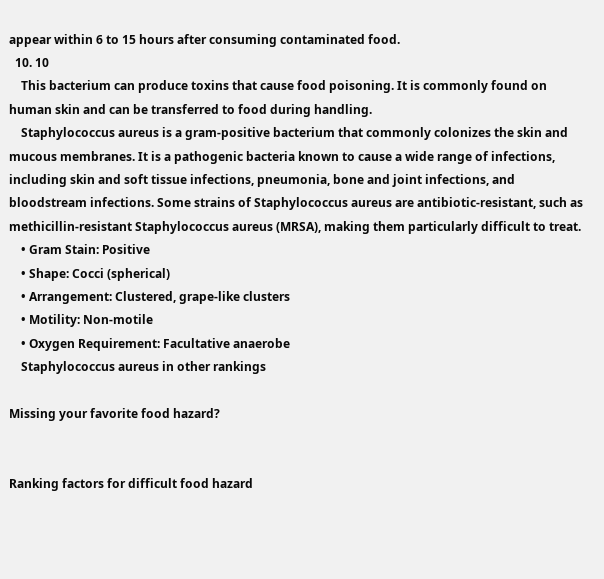appear within 6 to 15 hours after consuming contaminated food.
  10. 10
    This bacterium can produce toxins that cause food poisoning. It is commonly found on human skin and can be transferred to food during handling.
    Staphylococcus aureus is a gram-positive bacterium that commonly colonizes the skin and mucous membranes. It is a pathogenic bacteria known to cause a wide range of infections, including skin and soft tissue infections, pneumonia, bone and joint infections, and bloodstream infections. Some strains of Staphylococcus aureus are antibiotic-resistant, such as methicillin-resistant Staphylococcus aureus (MRSA), making them particularly difficult to treat.
    • Gram Stain: Positive
    • Shape: Cocci (spherical)
    • Arrangement: Clustered, grape-like clusters
    • Motility: Non-motile
    • Oxygen Requirement: Facultative anaerobe
    Staphylococcus aureus in other rankings

Missing your favorite food hazard?


Ranking factors for difficult food hazard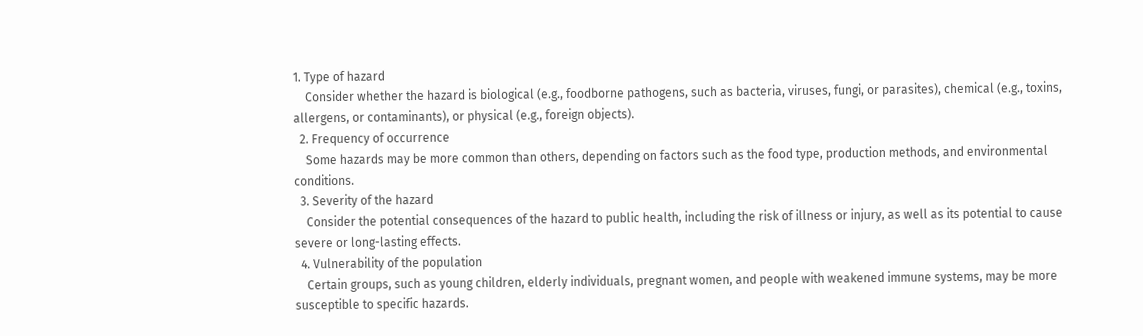1. Type of hazard
    Consider whether the hazard is biological (e.g., foodborne pathogens, such as bacteria, viruses, fungi, or parasites), chemical (e.g., toxins, allergens, or contaminants), or physical (e.g., foreign objects).
  2. Frequency of occurrence
    Some hazards may be more common than others, depending on factors such as the food type, production methods, and environmental conditions.
  3. Severity of the hazard
    Consider the potential consequences of the hazard to public health, including the risk of illness or injury, as well as its potential to cause severe or long-lasting effects.
  4. Vulnerability of the population
    Certain groups, such as young children, elderly individuals, pregnant women, and people with weakened immune systems, may be more susceptible to specific hazards.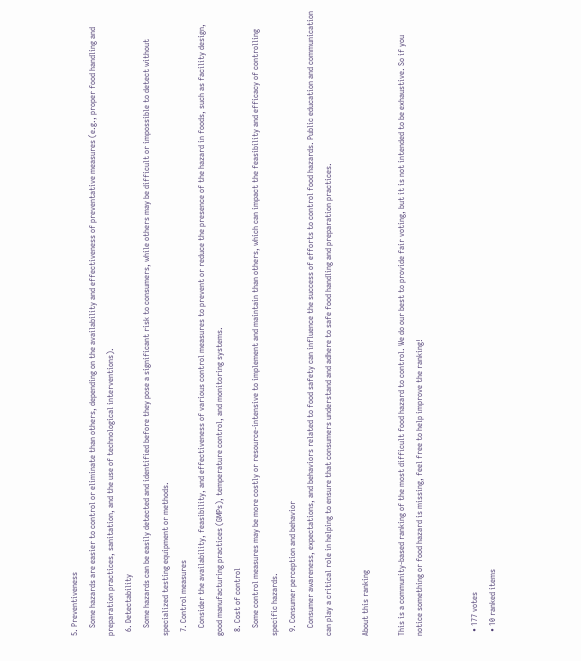5. Preventiveness
    Some hazards are easier to control or eliminate than others, depending on the availability and effectiveness of preventative measures (e.g., proper food handling and preparation practices, sanitation, and the use of technological interventions).
  6. Detectability
    Some hazards can be easily detected and identified before they pose a significant risk to consumers, while others may be difficult or impossible to detect without specialized testing equipment or methods.
  7. Control measures
    Consider the availability, feasibility, and effectiveness of various control measures to prevent or reduce the presence of the hazard in foods, such as facility design, good manufacturing practices (GMPs), temperature control, and monitoring systems.
  8. Cost of control
    Some control measures may be more costly or resource-intensive to implement and maintain than others, which can impact the feasibility and efficacy of controlling specific hazards.
  9. Consumer perception and behavior
    Consumer awareness, expectations, and behaviors related to food safety can influence the success of efforts to control food hazards. Public education and communication can play a critical role in helping to ensure that consumers understand and adhere to safe food handling and preparation practices.

About this ranking

This is a community-based ranking of the most difficult food hazard to control. We do our best to provide fair voting, but it is not intended to be exhaustive. So if you notice something or food hazard is missing, feel free to help improve the ranking!


  • 177 votes
  • 10 ranked items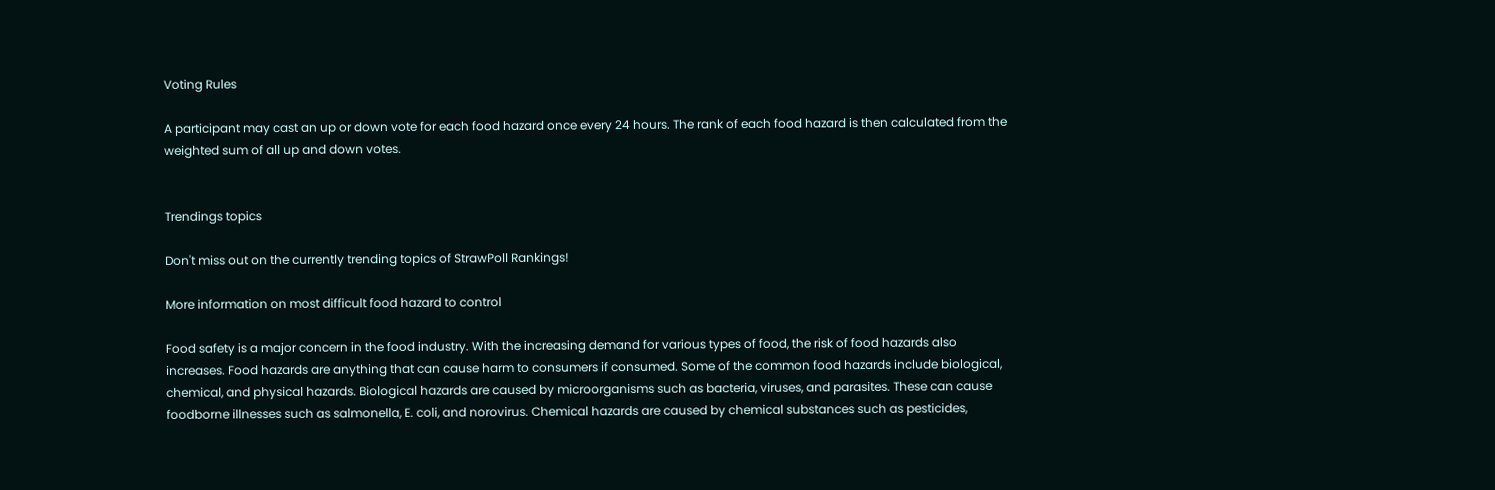Voting Rules

A participant may cast an up or down vote for each food hazard once every 24 hours. The rank of each food hazard is then calculated from the weighted sum of all up and down votes.


Trendings topics

Don't miss out on the currently trending topics of StrawPoll Rankings!

More information on most difficult food hazard to control

Food safety is a major concern in the food industry. With the increasing demand for various types of food, the risk of food hazards also increases. Food hazards are anything that can cause harm to consumers if consumed. Some of the common food hazards include biological, chemical, and physical hazards. Biological hazards are caused by microorganisms such as bacteria, viruses, and parasites. These can cause foodborne illnesses such as salmonella, E. coli, and norovirus. Chemical hazards are caused by chemical substances such as pesticides,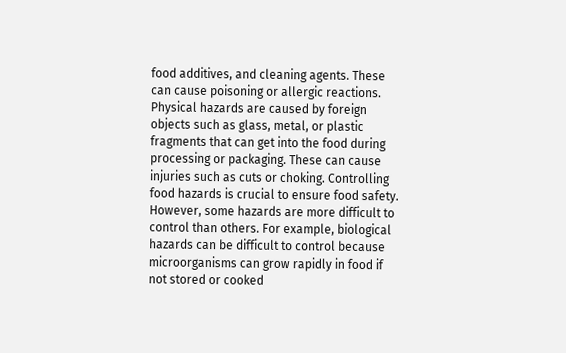food additives, and cleaning agents. These can cause poisoning or allergic reactions. Physical hazards are caused by foreign objects such as glass, metal, or plastic fragments that can get into the food during processing or packaging. These can cause injuries such as cuts or choking. Controlling food hazards is crucial to ensure food safety. However, some hazards are more difficult to control than others. For example, biological hazards can be difficult to control because microorganisms can grow rapidly in food if not stored or cooked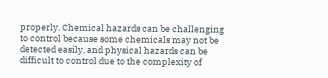properly. Chemical hazards can be challenging to control because some chemicals may not be detected easily, and physical hazards can be difficult to control due to the complexity of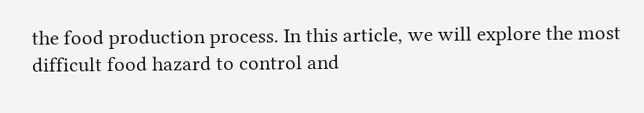the food production process. In this article, we will explore the most difficult food hazard to control and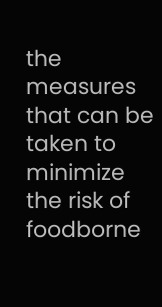the measures that can be taken to minimize the risk of foodborne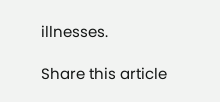illnesses.

Share this article